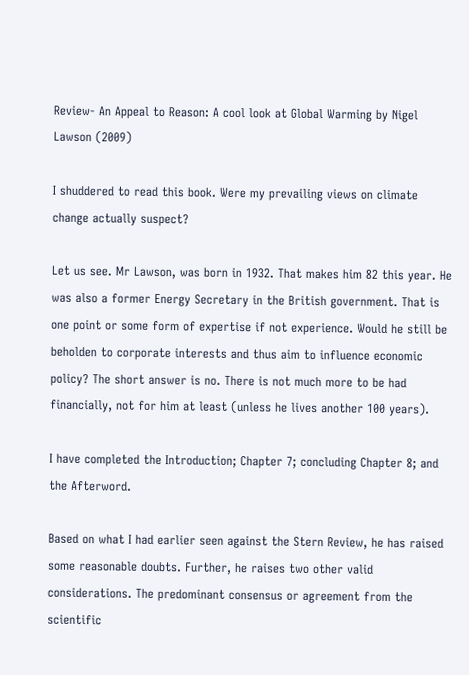Review- An Appeal to Reason: A cool look at Global Warming by Nigel Lawson (2009)

I shuddered to read this book. Were my prevailing views on climate change actually suspect?

Let us see. Mr Lawson, was born in 1932. That makes him 82 this year. He was also a former Energy Secretary in the British government. That is one point or some form of expertise if not experience. Would he still be beholden to corporate interests and thus aim to influence economic policy? The short answer is no. There is not much more to be had financially, not for him at least (unless he lives another 100 years).

I have completed the Introduction; Chapter 7; concluding Chapter 8; and the Afterword.

Based on what I had earlier seen against the Stern Review, he has raised some reasonable doubts. Further, he raises two other valid considerations. The predominant consensus or agreement from the scientific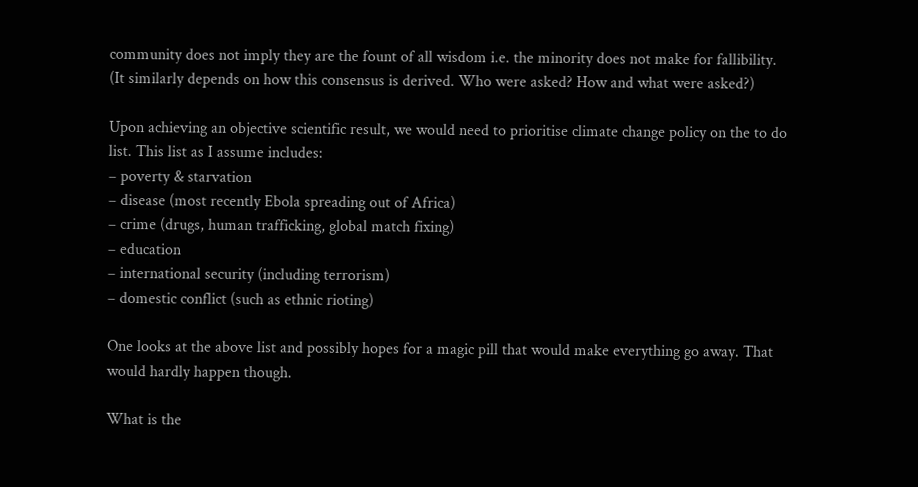community does not imply they are the fount of all wisdom i.e. the minority does not make for fallibility. (It similarly depends on how this consensus is derived. Who were asked? How and what were asked?)

Upon achieving an objective scientific result, we would need to prioritise climate change policy on the to do list. This list as I assume includes:
– poverty & starvation
– disease (most recently Ebola spreading out of Africa)
– crime (drugs, human trafficking, global match fixing)
– education
– international security (including terrorism)
– domestic conflict (such as ethnic rioting)

One looks at the above list and possibly hopes for a magic pill that would make everything go away. That would hardly happen though.

What is the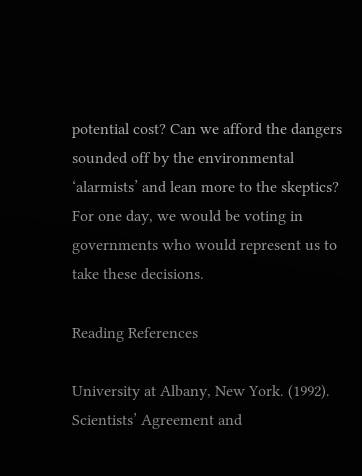potential cost? Can we afford the dangers sounded off by the environmental ‘alarmists’ and lean more to the skeptics? For one day, we would be voting in governments who would represent us to take these decisions.

Reading References

University at Albany, New York. (1992). Scientists’ Agreement and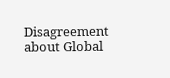Disagreement about Global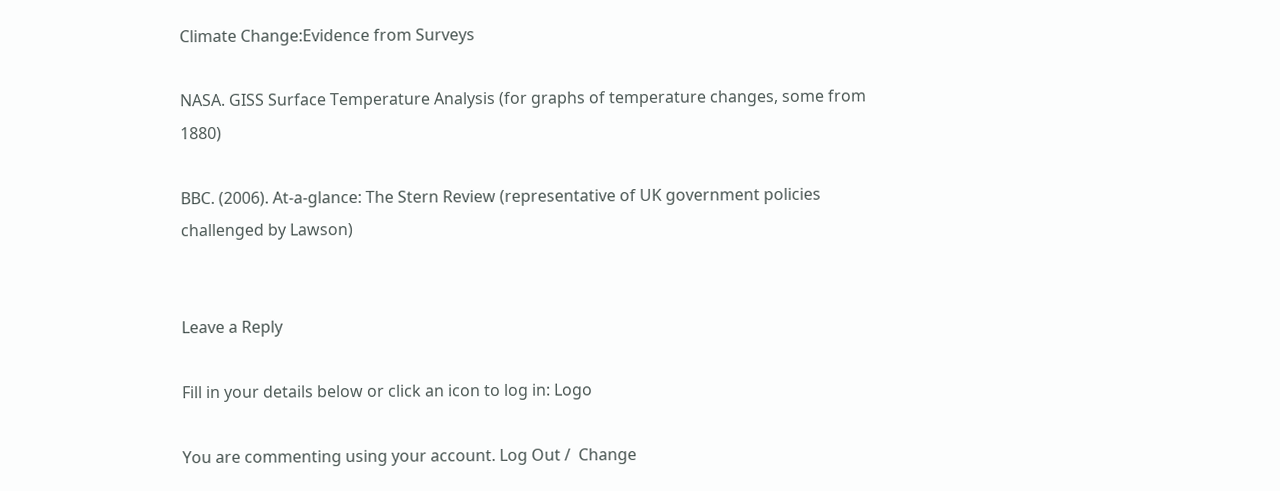Climate Change:Evidence from Surveys

NASA. GISS Surface Temperature Analysis (for graphs of temperature changes, some from 1880)

BBC. (2006). At-a-glance: The Stern Review (representative of UK government policies challenged by Lawson)


Leave a Reply

Fill in your details below or click an icon to log in: Logo

You are commenting using your account. Log Out /  Change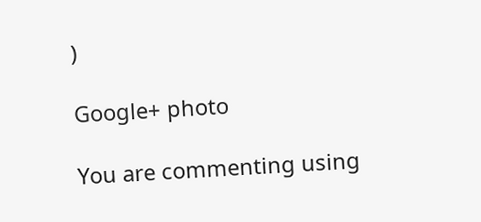)

Google+ photo

You are commenting using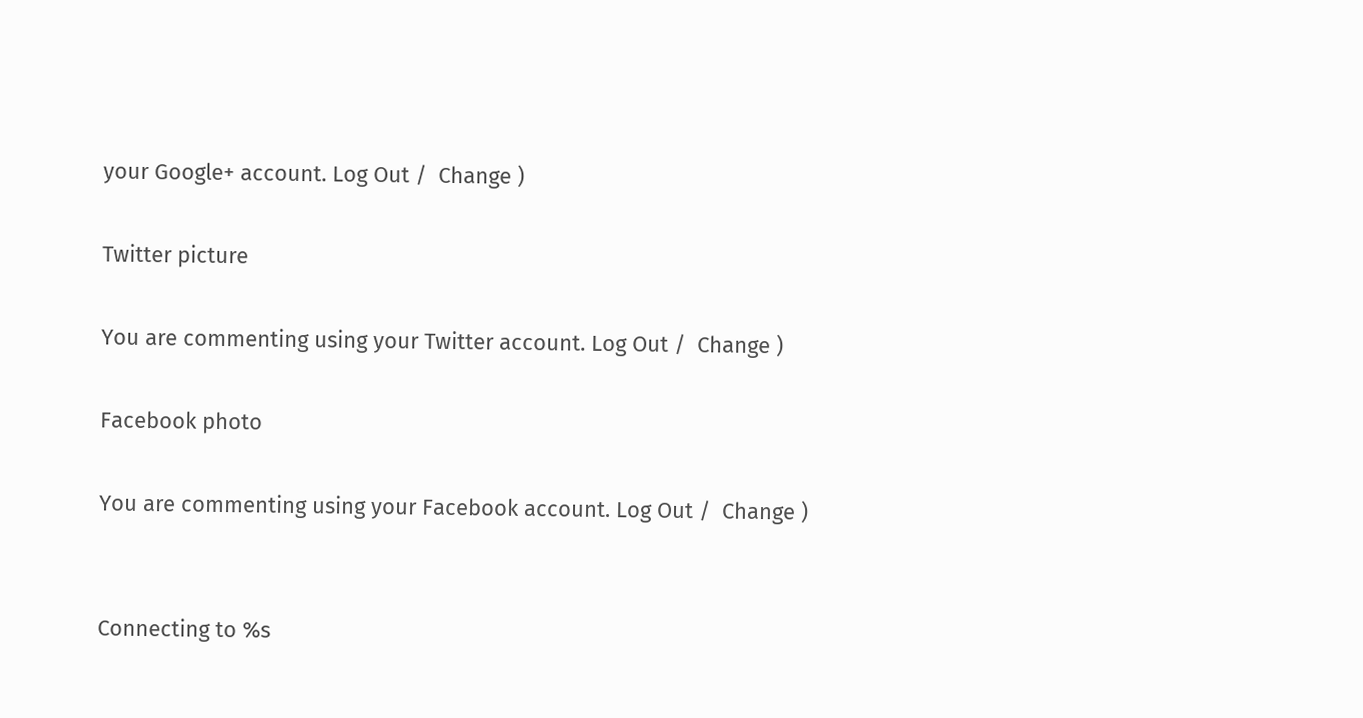your Google+ account. Log Out /  Change )

Twitter picture

You are commenting using your Twitter account. Log Out /  Change )

Facebook photo

You are commenting using your Facebook account. Log Out /  Change )


Connecting to %s